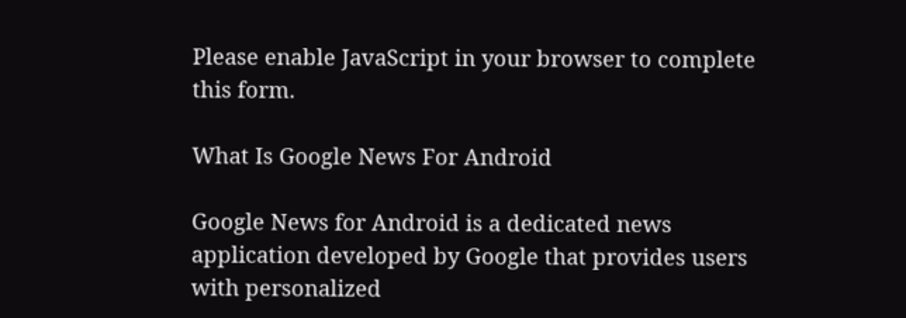Please enable JavaScript in your browser to complete this form.

What Is Google News For Android

Google News for Android is a dedicated news application developed by Google that provides users with personalized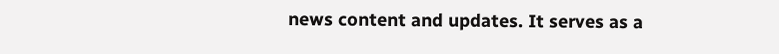news content and updates. It serves as a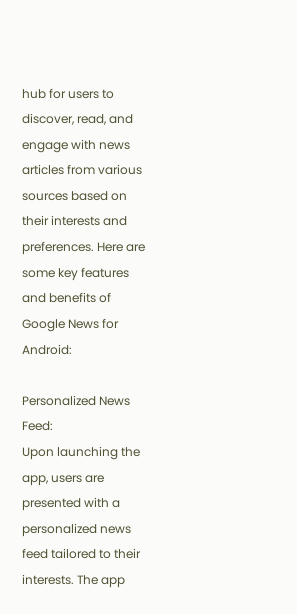hub for users to discover, read, and engage with news articles from various sources based on their interests and preferences. Here are some key features and benefits of Google News for Android:

Personalized News Feed:
Upon launching the app, users are presented with a personalized news feed tailored to their interests. The app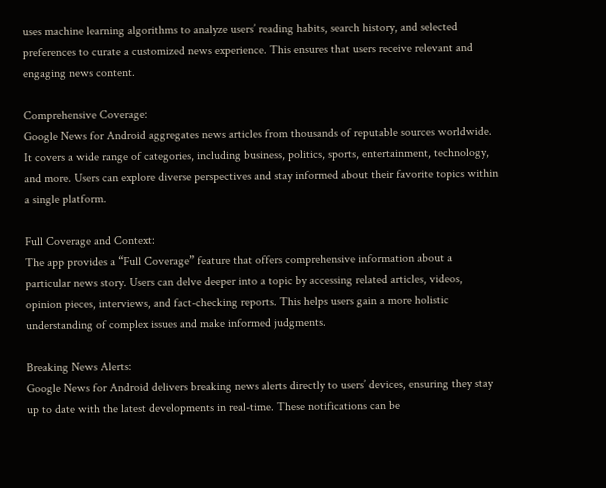uses machine learning algorithms to analyze users’ reading habits, search history, and selected preferences to curate a customized news experience. This ensures that users receive relevant and engaging news content.

Comprehensive Coverage:
Google News for Android aggregates news articles from thousands of reputable sources worldwide. It covers a wide range of categories, including business, politics, sports, entertainment, technology, and more. Users can explore diverse perspectives and stay informed about their favorite topics within a single platform.

Full Coverage and Context:
The app provides a “Full Coverage” feature that offers comprehensive information about a particular news story. Users can delve deeper into a topic by accessing related articles, videos, opinion pieces, interviews, and fact-checking reports. This helps users gain a more holistic understanding of complex issues and make informed judgments.

Breaking News Alerts:
Google News for Android delivers breaking news alerts directly to users’ devices, ensuring they stay up to date with the latest developments in real-time. These notifications can be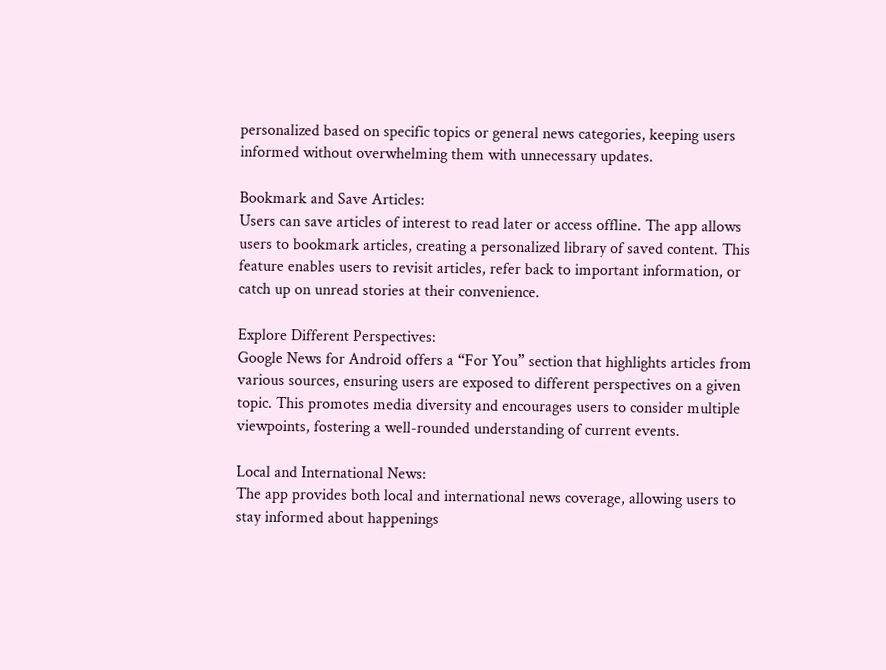personalized based on specific topics or general news categories, keeping users informed without overwhelming them with unnecessary updates.

Bookmark and Save Articles:
Users can save articles of interest to read later or access offline. The app allows users to bookmark articles, creating a personalized library of saved content. This feature enables users to revisit articles, refer back to important information, or catch up on unread stories at their convenience.

Explore Different Perspectives:
Google News for Android offers a “For You” section that highlights articles from various sources, ensuring users are exposed to different perspectives on a given topic. This promotes media diversity and encourages users to consider multiple viewpoints, fostering a well-rounded understanding of current events.

Local and International News:
The app provides both local and international news coverage, allowing users to stay informed about happenings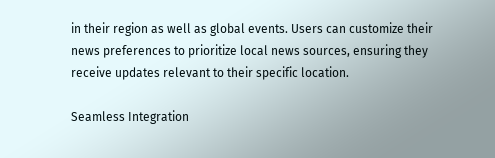in their region as well as global events. Users can customize their news preferences to prioritize local news sources, ensuring they receive updates relevant to their specific location.

Seamless Integration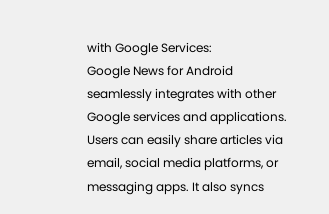with Google Services:
Google News for Android seamlessly integrates with other Google services and applications. Users can easily share articles via email, social media platforms, or messaging apps. It also syncs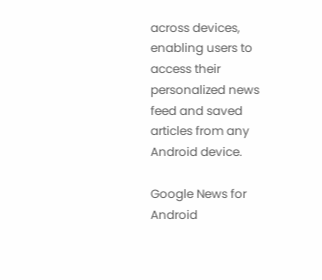across devices, enabling users to access their personalized news feed and saved articles from any Android device.

Google News for Android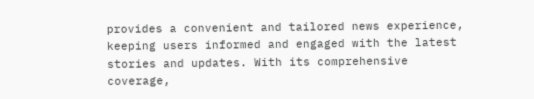provides a convenient and tailored news experience, keeping users informed and engaged with the latest stories and updates. With its comprehensive coverage,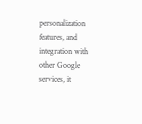personalization features, and integration with other Google services, it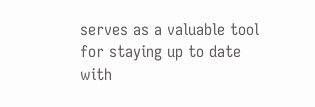serves as a valuable tool for staying up to date with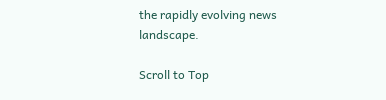the rapidly evolving news landscape.

Scroll to Top